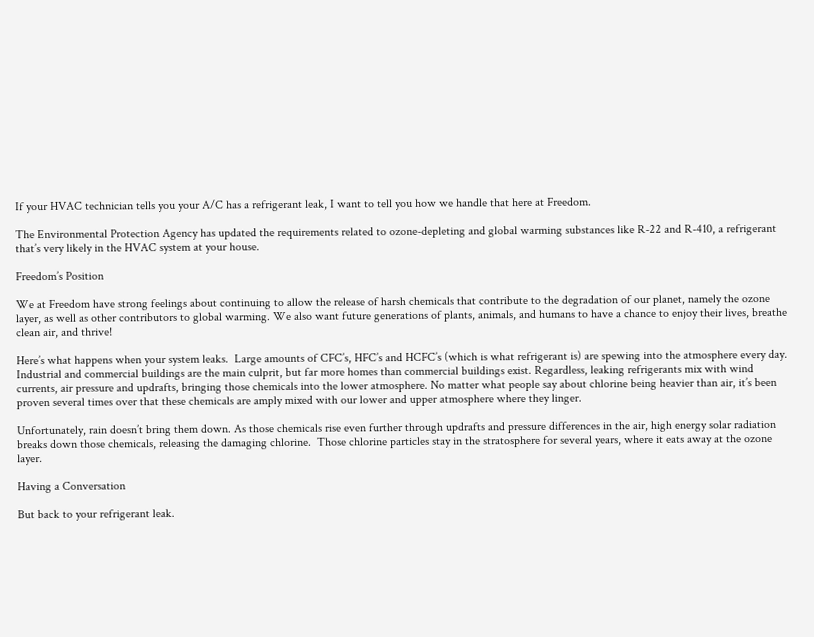If your HVAC technician tells you your A/C has a refrigerant leak, I want to tell you how we handle that here at Freedom.

The Environmental Protection Agency has updated the requirements related to ozone-depleting and global warming substances like R-22 and R-410, a refrigerant that’s very likely in the HVAC system at your house.

Freedom’s Position

We at Freedom have strong feelings about continuing to allow the release of harsh chemicals that contribute to the degradation of our planet, namely the ozone layer, as well as other contributors to global warming. We also want future generations of plants, animals, and humans to have a chance to enjoy their lives, breathe clean air, and thrive!

Here’s what happens when your system leaks.  Large amounts of CFC’s, HFC’s and HCFC’s (which is what refrigerant is) are spewing into the atmosphere every day. Industrial and commercial buildings are the main culprit, but far more homes than commercial buildings exist. Regardless, leaking refrigerants mix with wind currents, air pressure and updrafts, bringing those chemicals into the lower atmosphere. No matter what people say about chlorine being heavier than air, it’s been proven several times over that these chemicals are amply mixed with our lower and upper atmosphere where they linger.

Unfortunately, rain doesn’t bring them down. As those chemicals rise even further through updrafts and pressure differences in the air, high energy solar radiation breaks down those chemicals, releasing the damaging chlorine.  Those chlorine particles stay in the stratosphere for several years, where it eats away at the ozone layer.

Having a Conversation

But back to your refrigerant leak.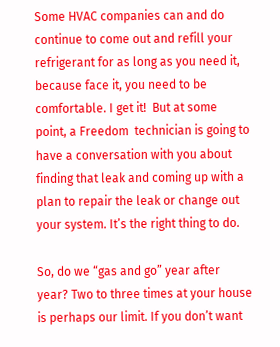Some HVAC companies can and do continue to come out and refill your refrigerant for as long as you need it, because face it, you need to be comfortable. I get it!  But at some point, a Freedom  technician is going to have a conversation with you about finding that leak and coming up with a plan to repair the leak or change out your system. It’s the right thing to do.

So, do we “gas and go” year after year? Two to three times at your house is perhaps our limit. If you don’t want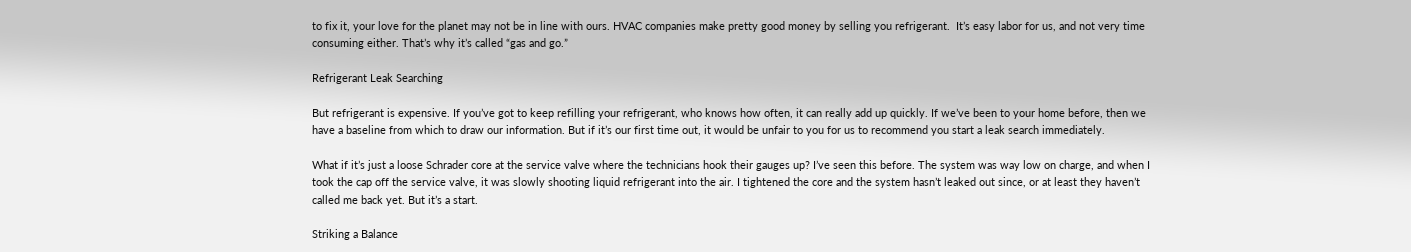to fix it, your love for the planet may not be in line with ours. HVAC companies make pretty good money by selling you refrigerant.  It’s easy labor for us, and not very time consuming either. That’s why it’s called “gas and go.”

Refrigerant Leak Searching

But refrigerant is expensive. If you’ve got to keep refilling your refrigerant, who knows how often, it can really add up quickly. If we’ve been to your home before, then we have a baseline from which to draw our information. But if it’s our first time out, it would be unfair to you for us to recommend you start a leak search immediately.

What if it’s just a loose Schrader core at the service valve where the technicians hook their gauges up? I’ve seen this before. The system was way low on charge, and when I took the cap off the service valve, it was slowly shooting liquid refrigerant into the air. I tightened the core and the system hasn’t leaked out since, or at least they haven’t called me back yet. But it’s a start.

Striking a Balance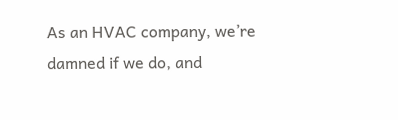As an HVAC company, we’re damned if we do, and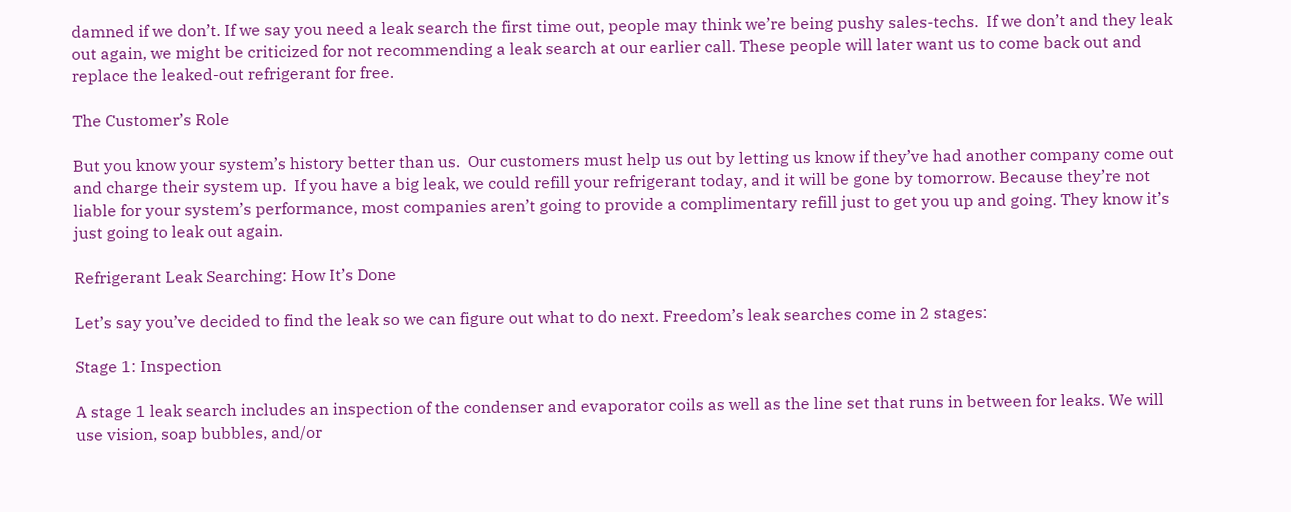damned if we don’t. If we say you need a leak search the first time out, people may think we’re being pushy sales-techs.  If we don’t and they leak out again, we might be criticized for not recommending a leak search at our earlier call. These people will later want us to come back out and replace the leaked-out refrigerant for free.

The Customer’s Role

But you know your system’s history better than us.  Our customers must help us out by letting us know if they’ve had another company come out and charge their system up.  If you have a big leak, we could refill your refrigerant today, and it will be gone by tomorrow. Because they’re not liable for your system’s performance, most companies aren’t going to provide a complimentary refill just to get you up and going. They know it’s just going to leak out again.

Refrigerant Leak Searching: How It’s Done

Let’s say you’ve decided to find the leak so we can figure out what to do next. Freedom’s leak searches come in 2 stages:

Stage 1: Inspection

A stage 1 leak search includes an inspection of the condenser and evaporator coils as well as the line set that runs in between for leaks. We will use vision, soap bubbles, and/or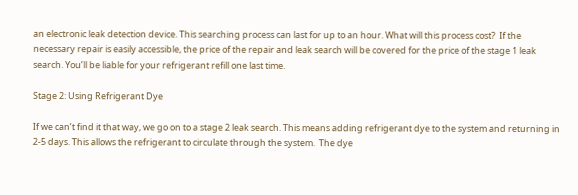an electronic leak detection device. This searching process can last for up to an hour. What will this process cost?  If the necessary repair is easily accessible, the price of the repair and leak search will be covered for the price of the stage 1 leak search. You’ll be liable for your refrigerant refill one last time.

Stage 2: Using Refrigerant Dye

If we can’t find it that way, we go on to a stage 2 leak search. This means adding refrigerant dye to the system and returning in 2-5 days. This allows the refrigerant to circulate through the system.  The dye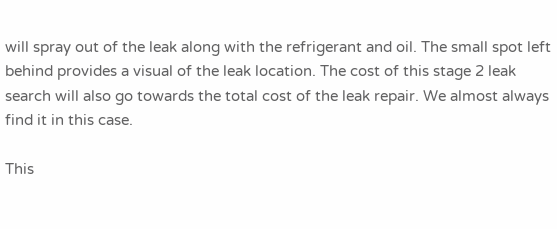will spray out of the leak along with the refrigerant and oil. The small spot left behind provides a visual of the leak location. The cost of this stage 2 leak search will also go towards the total cost of the leak repair. We almost always find it in this case.

This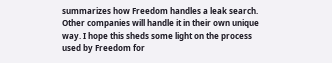summarizes how Freedom handles a leak search. Other companies will handle it in their own unique way. I hope this sheds some light on the process used by Freedom for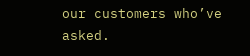our customers who’ve asked.